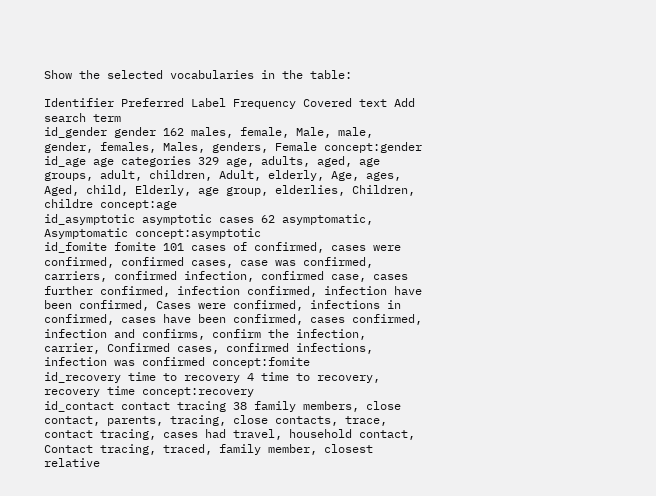Show the selected vocabularies in the table:

Identifier Preferred Label Frequency Covered text Add search term
id_gender gender 162 males, female, Male, male, gender, females, Males, genders, Female concept:gender
id_age age categories 329 age, adults, aged, age groups, adult, children, Adult, elderly, Age, ages, Aged, child, Elderly, age group, elderlies, Children, childre concept:age
id_asymptotic asymptotic cases 62 asymptomatic, Asymptomatic concept:asymptotic
id_fomite fomite 101 cases of confirmed, cases were confirmed, confirmed cases, case was confirmed, carriers, confirmed infection, confirmed case, cases further confirmed, infection confirmed, infection have been confirmed, Cases were confirmed, infections in confirmed, cases have been confirmed, cases confirmed, infection and confirms, confirm the infection, carrier, Confirmed cases, confirmed infections, infection was confirmed concept:fomite
id_recovery time to recovery 4 time to recovery, recovery time concept:recovery
id_contact contact tracing 38 family members, close contact, parents, tracing, close contacts, trace, contact tracing, cases had travel, household contact, Contact tracing, traced, family member, closest relative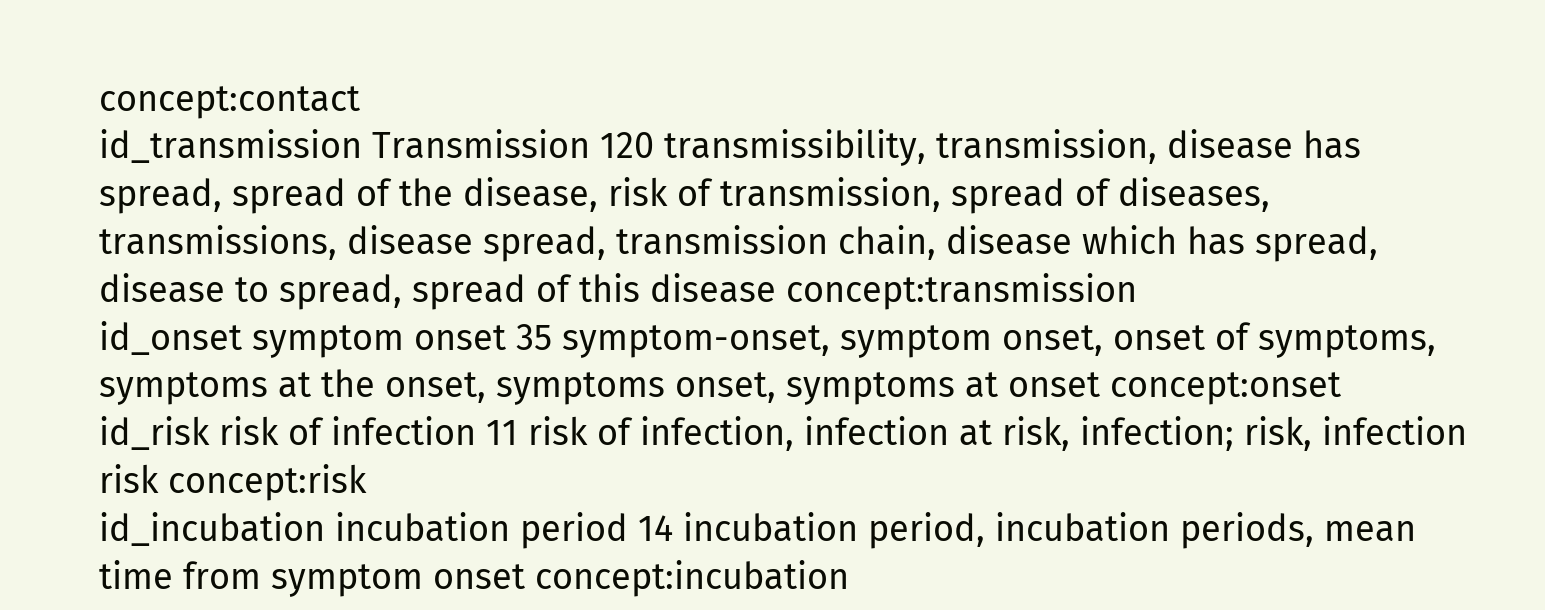concept:contact
id_transmission Transmission 120 transmissibility, transmission, disease has spread, spread of the disease, risk of transmission, spread of diseases, transmissions, disease spread, transmission chain, disease which has spread, disease to spread, spread of this disease concept:transmission
id_onset symptom onset 35 symptom-onset, symptom onset, onset of symptoms, symptoms at the onset, symptoms onset, symptoms at onset concept:onset
id_risk risk of infection 11 risk of infection, infection at risk, infection; risk, infection risk concept:risk
id_incubation incubation period 14 incubation period, incubation periods, mean time from symptom onset concept:incubation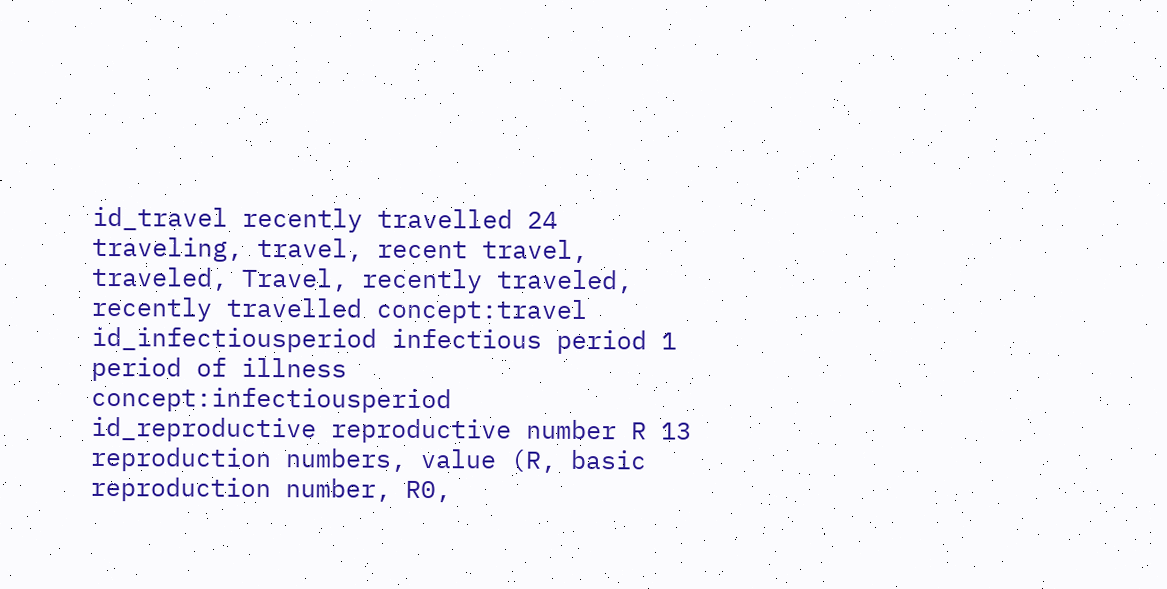id_travel recently travelled 24 traveling, travel, recent travel, traveled, Travel, recently traveled, recently travelled concept:travel
id_infectiousperiod infectious period 1 period of illness concept:infectiousperiod
id_reproductive reproductive number R 13 reproduction numbers, value (R, basic reproduction number, R0,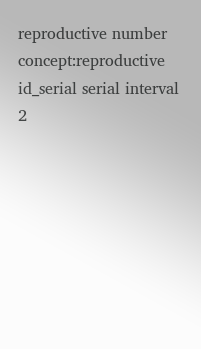reproductive number concept:reproductive
id_serial serial interval 2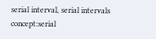serial interval, serial intervals concept:serial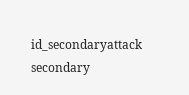id_secondaryattack secondary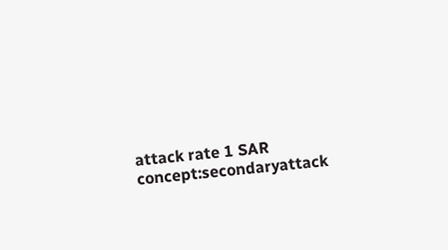attack rate 1 SAR concept:secondaryattack